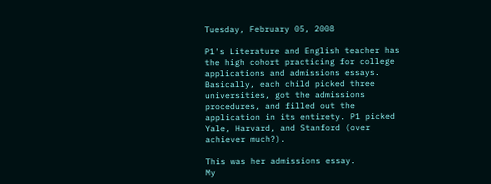Tuesday, February 05, 2008

P1's Literature and English teacher has the high cohort practicing for college applications and admissions essays. Basically, each child picked three universities, got the admissions procedures, and filled out the application in its entirety. P1 picked Yale, Harvard, and Stanford (over achiever much?).

This was her admissions essay.
My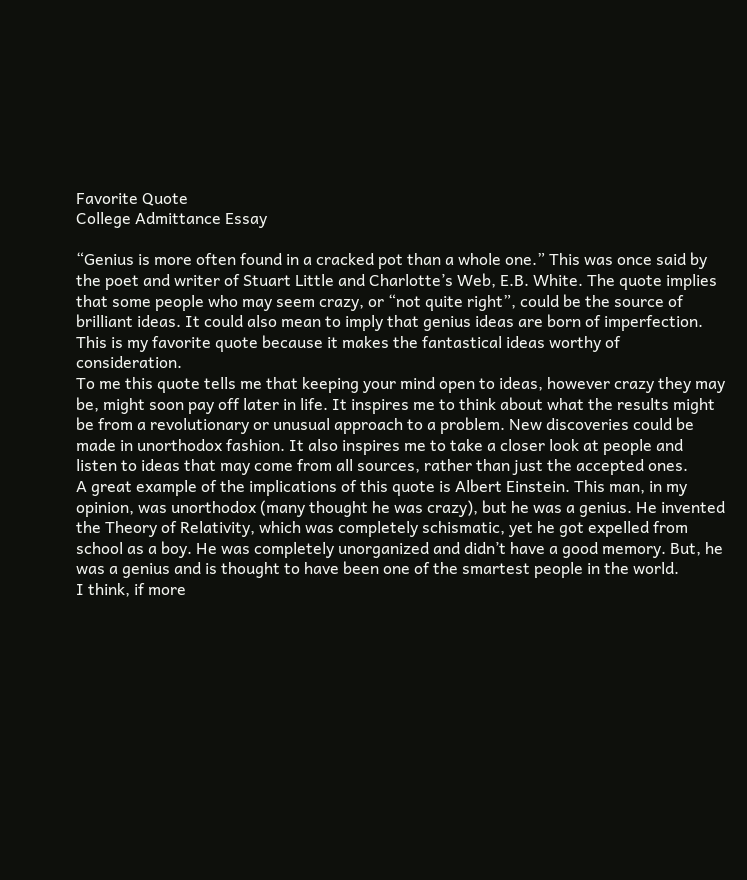Favorite Quote
College Admittance Essay

“Genius is more often found in a cracked pot than a whole one.” This was once said by the poet and writer of Stuart Little and Charlotte’s Web, E.B. White. The quote implies that some people who may seem crazy, or “not quite right”, could be the source of brilliant ideas. It could also mean to imply that genius ideas are born of imperfection. This is my favorite quote because it makes the fantastical ideas worthy of consideration.
To me this quote tells me that keeping your mind open to ideas, however crazy they may be, might soon pay off later in life. It inspires me to think about what the results might be from a revolutionary or unusual approach to a problem. New discoveries could be made in unorthodox fashion. It also inspires me to take a closer look at people and listen to ideas that may come from all sources, rather than just the accepted ones.
A great example of the implications of this quote is Albert Einstein. This man, in my opinion, was unorthodox (many thought he was crazy), but he was a genius. He invented the Theory of Relativity, which was completely schismatic, yet he got expelled from school as a boy. He was completely unorganized and didn’t have a good memory. But, he was a genius and is thought to have been one of the smartest people in the world.
I think, if more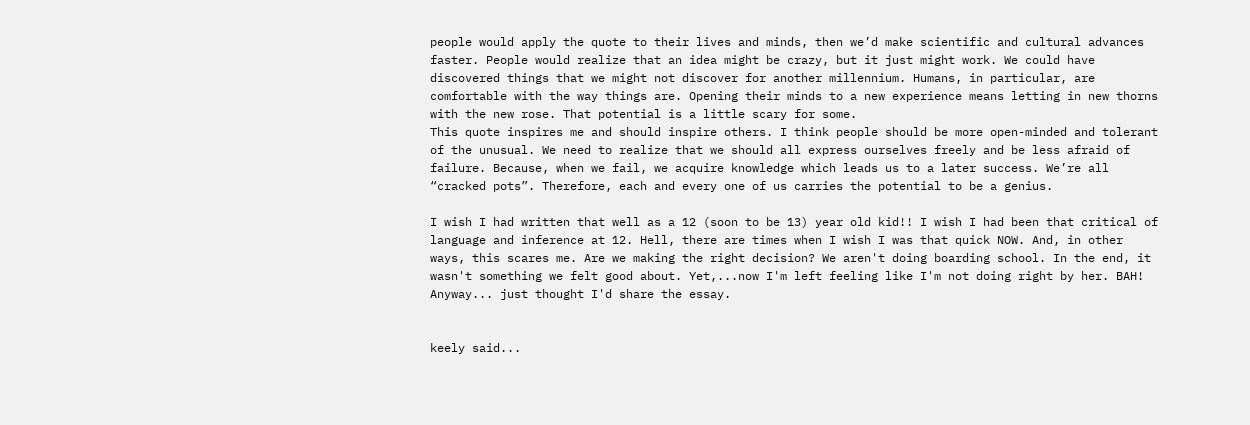people would apply the quote to their lives and minds, then we’d make scientific and cultural advances faster. People would realize that an idea might be crazy, but it just might work. We could have discovered things that we might not discover for another millennium. Humans, in particular, are comfortable with the way things are. Opening their minds to a new experience means letting in new thorns with the new rose. That potential is a little scary for some.
This quote inspires me and should inspire others. I think people should be more open-minded and tolerant of the unusual. We need to realize that we should all express ourselves freely and be less afraid of failure. Because, when we fail, we acquire knowledge which leads us to a later success. We’re all “cracked pots”. Therefore, each and every one of us carries the potential to be a genius.

I wish I had written that well as a 12 (soon to be 13) year old kid!! I wish I had been that critical of language and inference at 12. Hell, there are times when I wish I was that quick NOW. And, in other ways, this scares me. Are we making the right decision? We aren't doing boarding school. In the end, it wasn't something we felt good about. Yet,...now I'm left feeling like I'm not doing right by her. BAH! Anyway... just thought I'd share the essay.


keely said...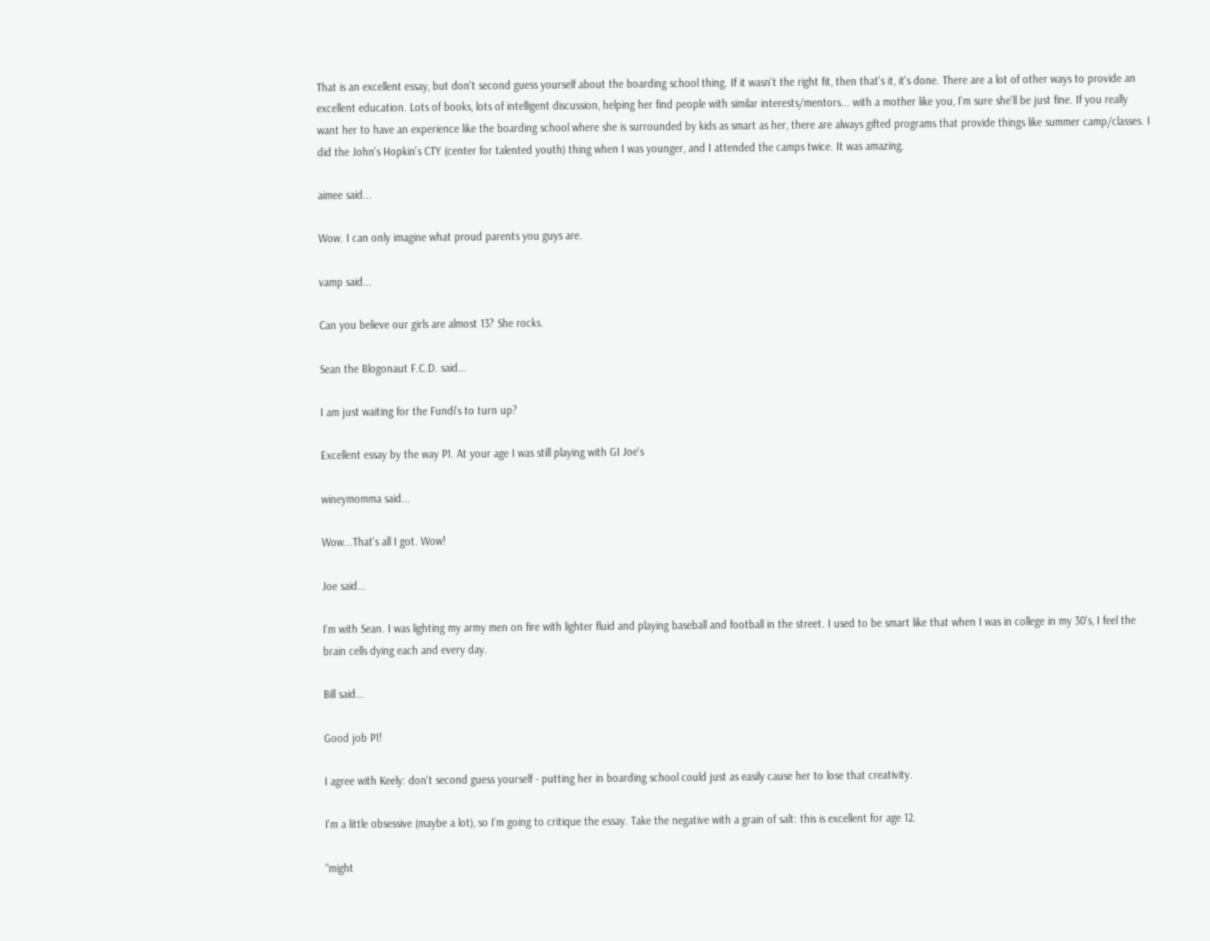That is an excellent essay, but don't second guess yourself about the boarding school thing. If it wasn't the right fit, then that's it, it's done. There are a lot of other ways to provide an excellent education. Lots of books, lots of intelligent discussion, helping her find people with similar interests/mentors... with a mother like you, I'm sure she'll be just fine. If you really want her to have an experience like the boarding school where she is surrounded by kids as smart as her, there are always gifted programs that provide things like summer camp/classes. I did the John's Hopkin's CTY (center for talented youth) thing when I was younger, and I attended the camps twice. It was amazing.

aimee said...

Wow. I can only imagine what proud parents you guys are.

vamp said...

Can you believe our girls are almost 13? She rocks.

Sean the Blogonaut F.C.D. said...

I am just waiting for the Fundi's to turn up?

Excellent essay by the way P1. At your age I was still playing with GI Joe's

wineymomma said...

Wow...That's all I got. Wow!

Joe said...

I'm with Sean. I was lighting my army men on fire with lighter fluid and playing baseball and football in the street. I used to be smart like that when I was in college in my 30's, I feel the brain cells dying each and every day.

Bill said...

Good job P1!

I agree with Keely: don't second guess yourself - putting her in boarding school could just as easily cause her to lose that creativity.

I'm a little obsessive (maybe a lot), so I'm going to critique the essay. Take the negative with a grain of salt: this is excellent for age 12.

"might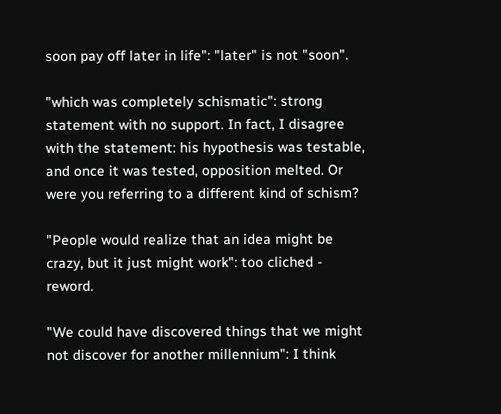soon pay off later in life": "later" is not "soon".

"which was completely schismatic": strong statement with no support. In fact, I disagree with the statement: his hypothesis was testable, and once it was tested, opposition melted. Or were you referring to a different kind of schism?

"People would realize that an idea might be crazy, but it just might work": too cliched - reword.

"We could have discovered things that we might not discover for another millennium": I think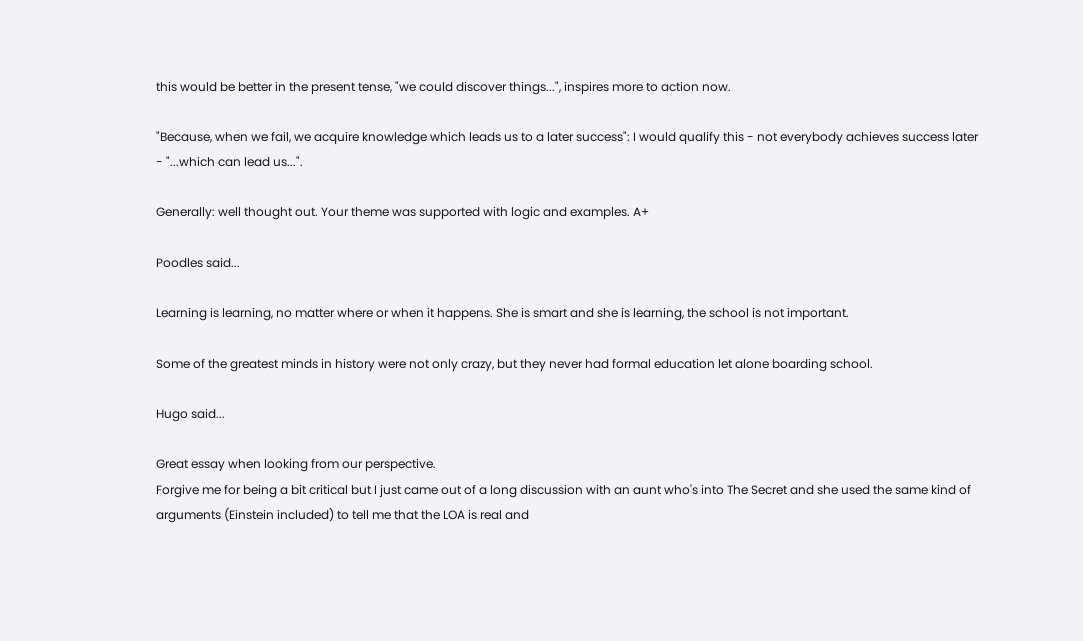this would be better in the present tense, "we could discover things...", inspires more to action now.

"Because, when we fail, we acquire knowledge which leads us to a later success": I would qualify this - not everybody achieves success later - "...which can lead us...".

Generally: well thought out. Your theme was supported with logic and examples. A+

Poodles said...

Learning is learning, no matter where or when it happens. She is smart and she is learning, the school is not important.

Some of the greatest minds in history were not only crazy, but they never had formal education let alone boarding school.

Hugo said...

Great essay when looking from our perspective.
Forgive me for being a bit critical but I just came out of a long discussion with an aunt who's into The Secret and she used the same kind of arguments (Einstein included) to tell me that the LOA is real and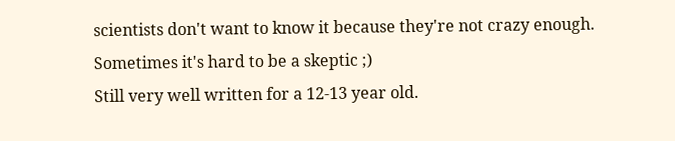scientists don't want to know it because they're not crazy enough.
Sometimes it's hard to be a skeptic ;)
Still very well written for a 12-13 year old.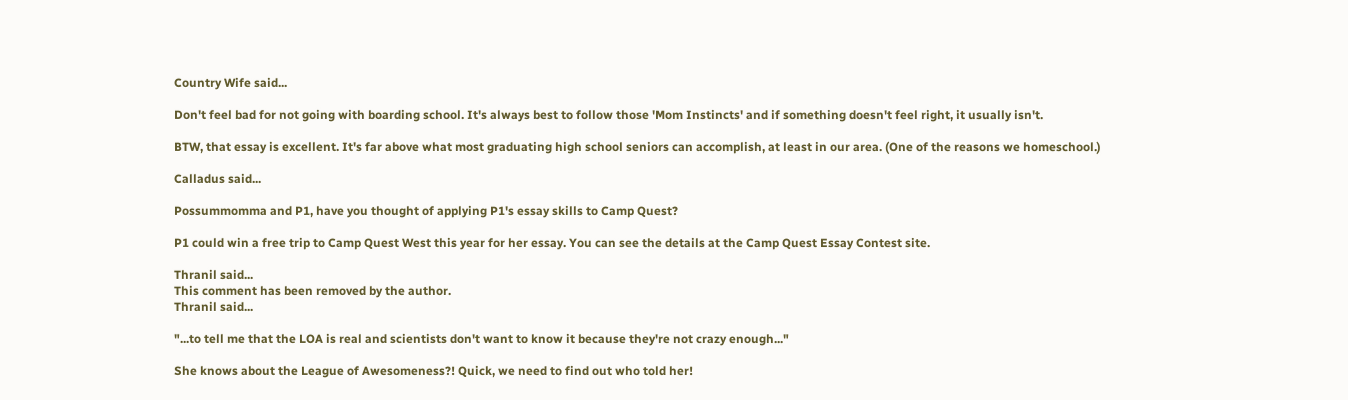Country Wife said...

Don't feel bad for not going with boarding school. It's always best to follow those 'Mom Instincts' and if something doesn't feel right, it usually isn't.

BTW, that essay is excellent. It's far above what most graduating high school seniors can accomplish, at least in our area. (One of the reasons we homeschool.)

Calladus said...

Possummomma and P1, have you thought of applying P1's essay skills to Camp Quest?

P1 could win a free trip to Camp Quest West this year for her essay. You can see the details at the Camp Quest Essay Contest site.

Thranil said...
This comment has been removed by the author.
Thranil said...

"...to tell me that the LOA is real and scientists don't want to know it because they're not crazy enough..."

She knows about the League of Awesomeness?! Quick, we need to find out who told her!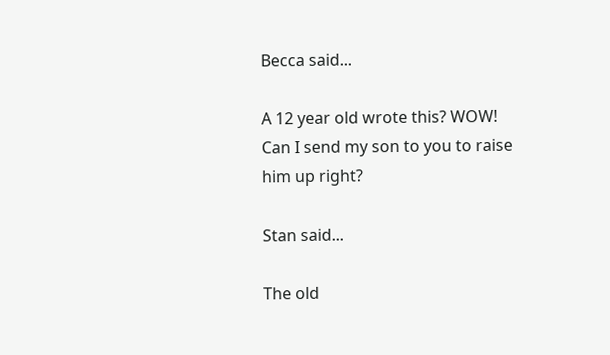Becca said...

A 12 year old wrote this? WOW! Can I send my son to you to raise him up right?

Stan said...

The old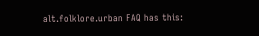alt.folklore.urban FAQ has this: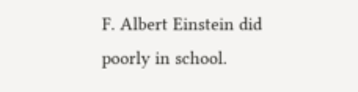F. Albert Einstein did poorly in school.